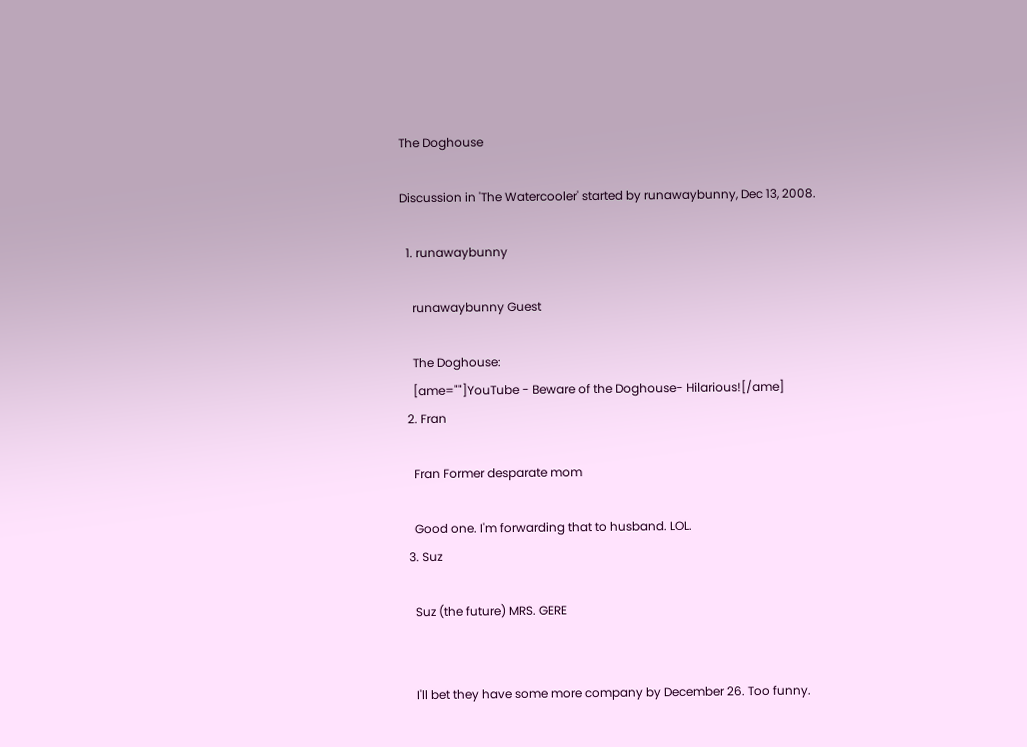The Doghouse

Discussion in 'The Watercooler' started by runawaybunny, Dec 13, 2008.

  1. runawaybunny

    runawaybunny Guest

    The Doghouse:
    [ame=""]YouTube - Beware of the Doghouse- Hilarious![/ame]
  2. Fran

    Fran Former desparate mom

    Good one. I'm forwarding that to husband. LOL.
  3. Suz

    Suz (the future) MRS. GERE


    I'll bet they have some more company by December 26. Too funny.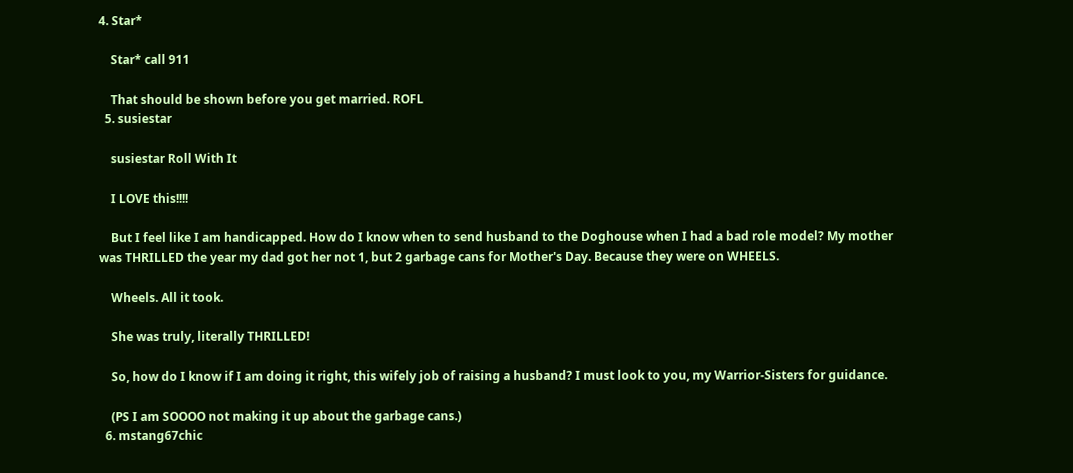4. Star*

    Star* call 911

    That should be shown before you get married. ROFL
  5. susiestar

    susiestar Roll With It

    I LOVE this!!!!

    But I feel like I am handicapped. How do I know when to send husband to the Doghouse when I had a bad role model? My mother was THRILLED the year my dad got her not 1, but 2 garbage cans for Mother's Day. Because they were on WHEELS.

    Wheels. All it took.

    She was truly, literally THRILLED!

    So, how do I know if I am doing it right, this wifely job of raising a husband? I must look to you, my Warrior-Sisters for guidance.

    (PS I am SOOOO not making it up about the garbage cans.)
  6. mstang67chic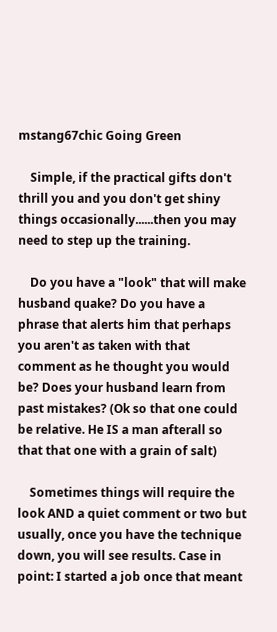mstang67chic Going Green

    Simple, if the practical gifts don't thrill you and you don't get shiny things occasionally......then you may need to step up the training.

    Do you have a "look" that will make husband quake? Do you have a phrase that alerts him that perhaps you aren't as taken with that comment as he thought you would be? Does your husband learn from past mistakes? (Ok so that one could be relative. He IS a man afterall so that that one with a grain of salt)

    Sometimes things will require the look AND a quiet comment or two but usually, once you have the technique down, you will see results. Case in point: I started a job once that meant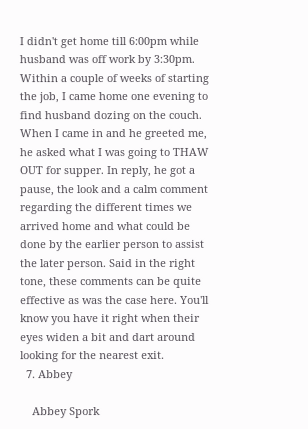I didn't get home till 6:00pm while husband was off work by 3:30pm. Within a couple of weeks of starting the job, I came home one evening to find husband dozing on the couch. When I came in and he greeted me, he asked what I was going to THAW OUT for supper. In reply, he got a pause, the look and a calm comment regarding the different times we arrived home and what could be done by the earlier person to assist the later person. Said in the right tone, these comments can be quite effective as was the case here. You'll know you have it right when their eyes widen a bit and dart around looking for the nearest exit.
  7. Abbey

    Abbey Spork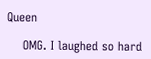Queen

    OMG. I laughed so hard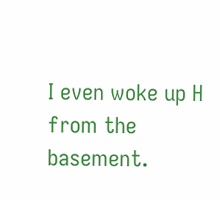I even woke up H from the basement.